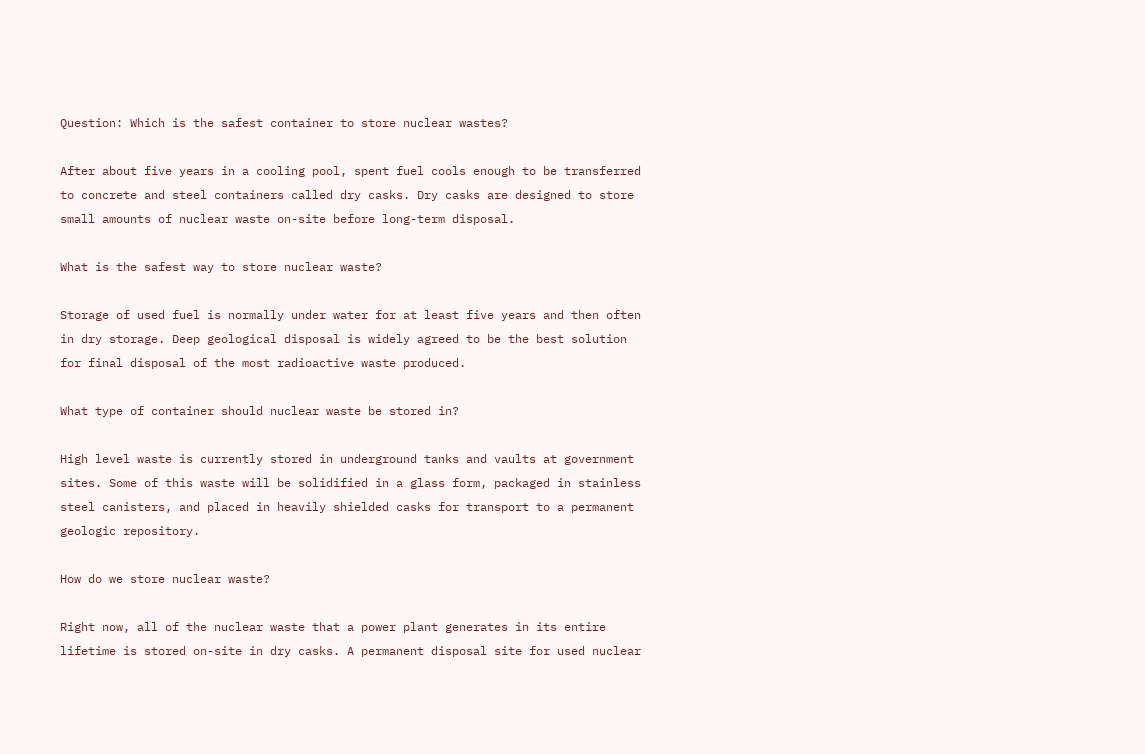Question: Which is the safest container to store nuclear wastes?

After about five years in a cooling pool, spent fuel cools enough to be transferred to concrete and steel containers called dry casks. Dry casks are designed to store small amounts of nuclear waste on-site before long-term disposal.

What is the safest way to store nuclear waste?

Storage of used fuel is normally under water for at least five years and then often in dry storage. Deep geological disposal is widely agreed to be the best solution for final disposal of the most radioactive waste produced.

What type of container should nuclear waste be stored in?

High level waste is currently stored in underground tanks and vaults at government sites. Some of this waste will be solidified in a glass form, packaged in stainless steel canisters, and placed in heavily shielded casks for transport to a permanent geologic repository.

How do we store nuclear waste?

Right now, all of the nuclear waste that a power plant generates in its entire lifetime is stored on-site in dry casks. A permanent disposal site for used nuclear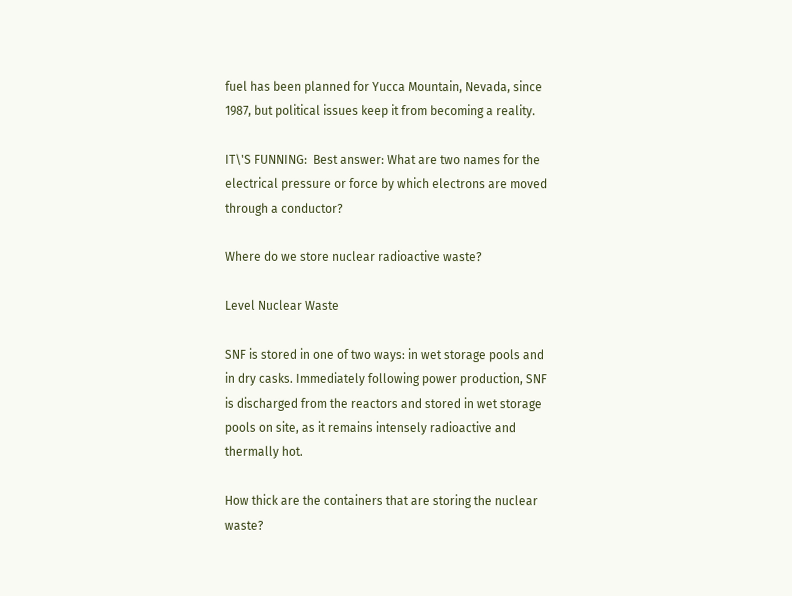fuel has been planned for Yucca Mountain, Nevada, since 1987, but political issues keep it from becoming a reality.

IT\'S FUNNING:  Best answer: What are two names for the electrical pressure or force by which electrons are moved through a conductor?

Where do we store nuclear radioactive waste?

Level Nuclear Waste

SNF is stored in one of two ways: in wet storage pools and in dry casks. Immediately following power production, SNF is discharged from the reactors and stored in wet storage pools on site, as it remains intensely radioactive and thermally hot.

How thick are the containers that are storing the nuclear waste?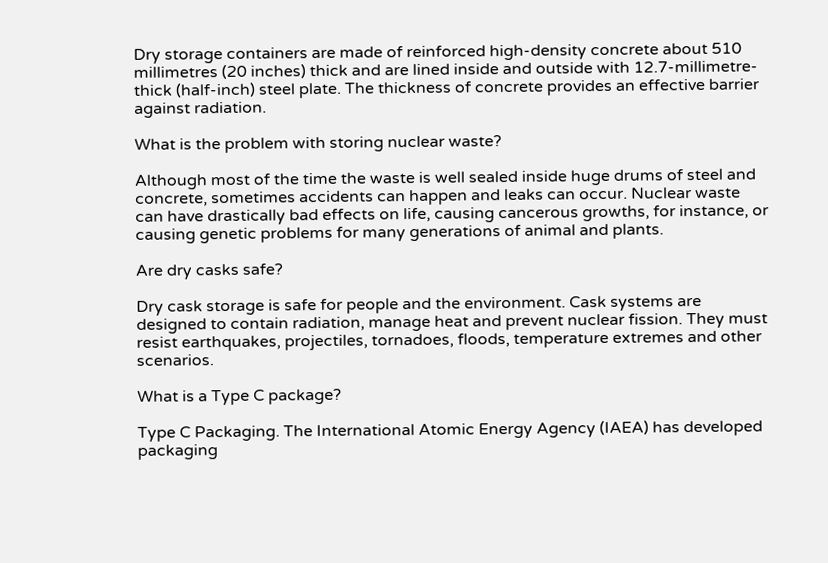Dry storage containers are made of reinforced high-density concrete about 510 millimetres (20 inches) thick and are lined inside and outside with 12.7-millimetre-thick (half-inch) steel plate. The thickness of concrete provides an effective barrier against radiation.

What is the problem with storing nuclear waste?

Although most of the time the waste is well sealed inside huge drums of steel and concrete, sometimes accidents can happen and leaks can occur. Nuclear waste can have drastically bad effects on life, causing cancerous growths, for instance, or causing genetic problems for many generations of animal and plants.

Are dry casks safe?

Dry cask storage is safe for people and the environment. Cask systems are designed to contain radiation, manage heat and prevent nuclear fission. They must resist earthquakes, projectiles, tornadoes, floods, temperature extremes and other scenarios.

What is a Type C package?

Type C Packaging. The International Atomic Energy Agency (IAEA) has developed packaging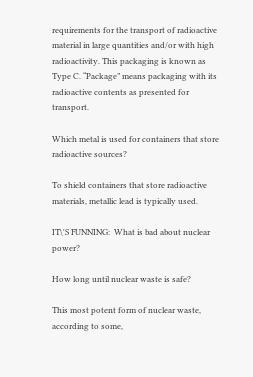requirements for the transport of radioactive material in large quantities and/or with high radioactivity. This packaging is known as Type C. “Package” means packaging with its radioactive contents as presented for transport.

Which metal is used for containers that store radioactive sources?

To shield containers that store radioactive materials, metallic lead is typically used.

IT\'S FUNNING:  What is bad about nuclear power?

How long until nuclear waste is safe?

This most potent form of nuclear waste, according to some,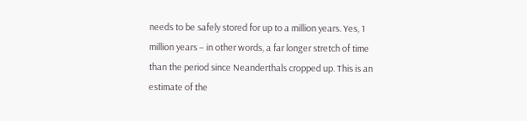needs to be safely stored for up to a million years. Yes, 1 million years – in other words, a far longer stretch of time than the period since Neanderthals cropped up. This is an estimate of the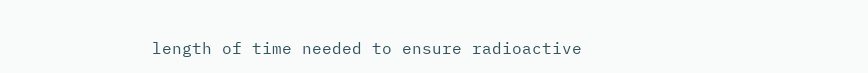length of time needed to ensure radioactive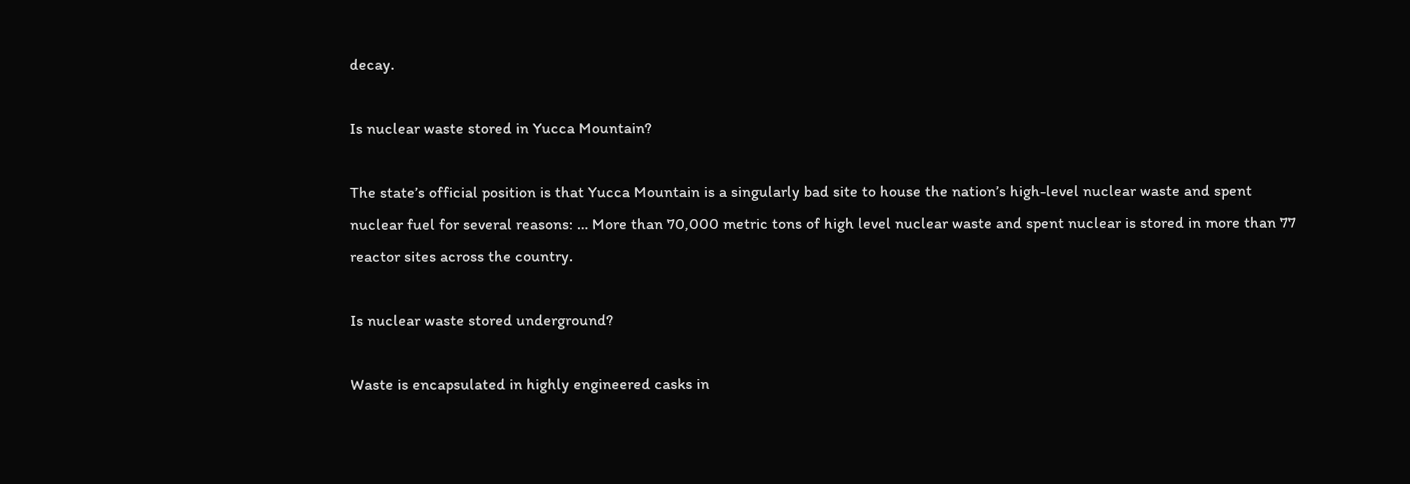decay.

Is nuclear waste stored in Yucca Mountain?

The state’s official position is that Yucca Mountain is a singularly bad site to house the nation’s high-level nuclear waste and spent nuclear fuel for several reasons: … More than 70,000 metric tons of high level nuclear waste and spent nuclear is stored in more than 77 reactor sites across the country.

Is nuclear waste stored underground?

Waste is encapsulated in highly engineered casks in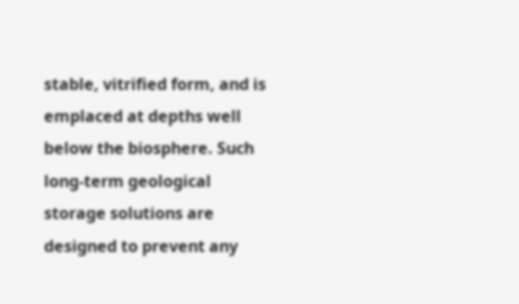stable, vitrified form, and is emplaced at depths well below the biosphere. Such long-term geological storage solutions are designed to prevent any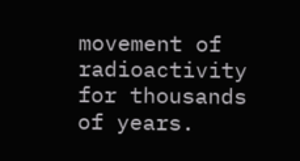movement of radioactivity for thousands of years.